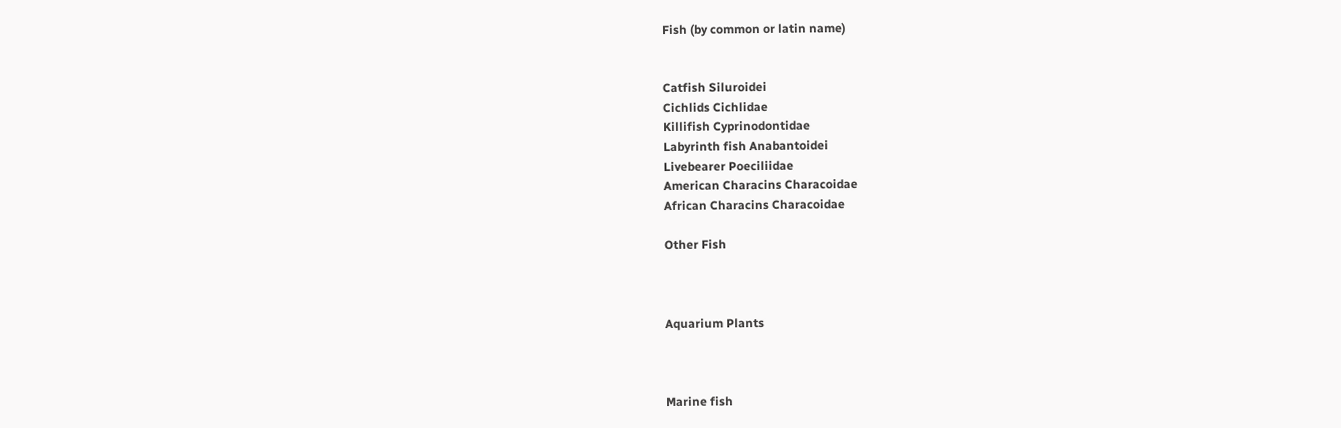Fish (by common or latin name)


Catfish Siluroidei
Cichlids Cichlidae
Killifish Cyprinodontidae
Labyrinth fish Anabantoidei
Livebearer Poeciliidae
American Characins Characoidae
African Characins Characoidae

Other Fish



Aquarium Plants



Marine fish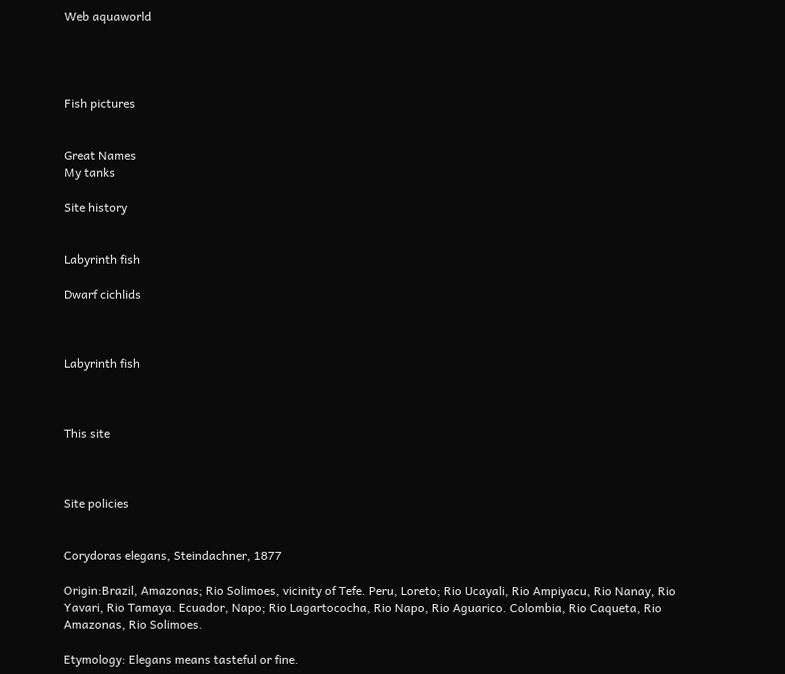Web aquaworld




Fish pictures


Great Names
My tanks

Site history


Labyrinth fish

Dwarf cichlids



Labyrinth fish



This site



Site policies


Corydoras elegans, Steindachner, 1877

Origin:Brazil, Amazonas; Rio Solimoes, vicinity of Tefe. Peru, Loreto; Rio Ucayali, Rio Ampiyacu, Rio Nanay, Rio Yavari, Rio Tamaya. Ecuador, Napo; Rio Lagartococha, Rio Napo, Rio Aguarico. Colombia, Rio Caqueta, Rio Amazonas, Rio Solimoes.

Etymology: Elegans means tasteful or fine.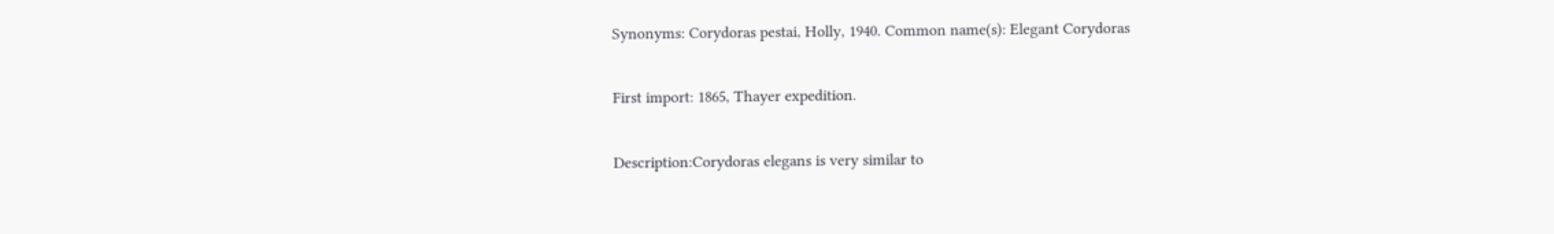Synonyms: Corydoras pestai, Holly, 1940. Common name(s): Elegant Corydoras

First import: 1865, Thayer expedition.

Description:Corydoras elegans is very similar to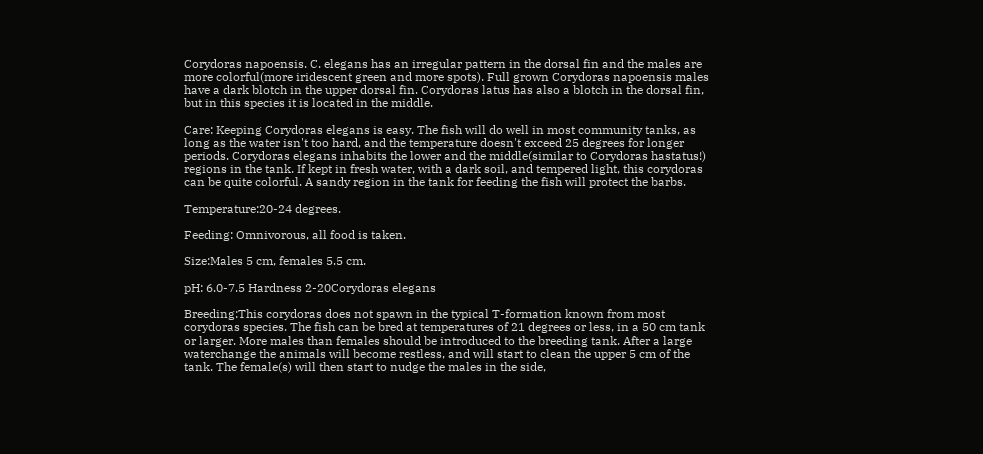Corydoras napoensis. C. elegans has an irregular pattern in the dorsal fin and the males are more colorful(more iridescent green and more spots). Full grown Corydoras napoensis males have a dark blotch in the upper dorsal fin. Corydoras latus has also a blotch in the dorsal fin, but in this species it is located in the middle.

Care: Keeping Corydoras elegans is easy. The fish will do well in most community tanks, as long as the water isn't too hard, and the temperature doesn't exceed 25 degrees for longer periods. Corydoras elegans inhabits the lower and the middle(similar to Corydoras hastatus!) regions in the tank. If kept in fresh water, with a dark soil, and tempered light, this corydoras can be quite colorful. A sandy region in the tank for feeding the fish will protect the barbs.

Temperature:20-24 degrees.

Feeding: Omnivorous, all food is taken.

Size:Males 5 cm, females 5.5 cm.

pH: 6.0-7.5 Hardness 2-20Corydoras elegans

Breeding:This corydoras does not spawn in the typical T-formation known from most corydoras species. The fish can be bred at temperatures of 21 degrees or less, in a 50 cm tank or larger. More males than females should be introduced to the breeding tank. After a large waterchange the animals will become restless, and will start to clean the upper 5 cm of the tank. The female(s) will then start to nudge the males in the side,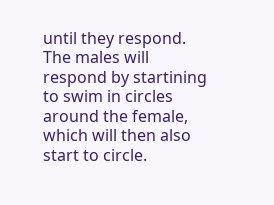until they respond. The males will respond by startining to swim in circles around the female, which will then also start to circle.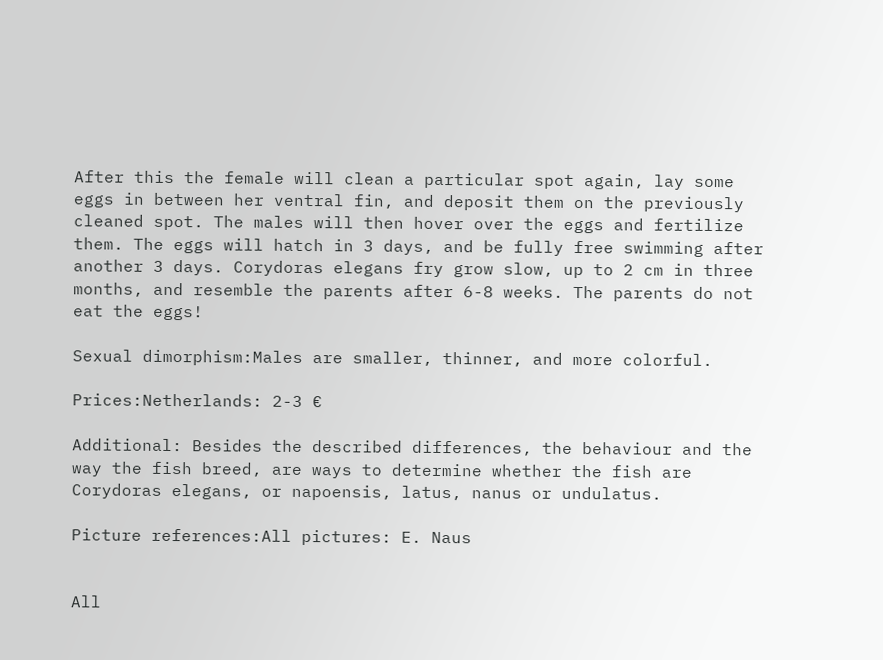After this the female will clean a particular spot again, lay some eggs in between her ventral fin, and deposit them on the previously cleaned spot. The males will then hover over the eggs and fertilize them. The eggs will hatch in 3 days, and be fully free swimming after another 3 days. Corydoras elegans fry grow slow, up to 2 cm in three months, and resemble the parents after 6-8 weeks. The parents do not eat the eggs!

Sexual dimorphism:Males are smaller, thinner, and more colorful.

Prices:Netherlands: 2-3 €

Additional: Besides the described differences, the behaviour and the way the fish breed, are ways to determine whether the fish are Corydoras elegans, or napoensis, latus, nanus or undulatus.

Picture references:All pictures: E. Naus


All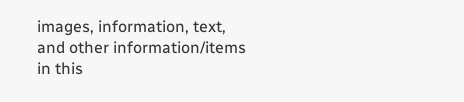images, information, text, and other information/items in this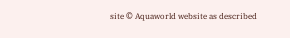site © Aquaworld website as described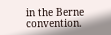in the Berne convention.